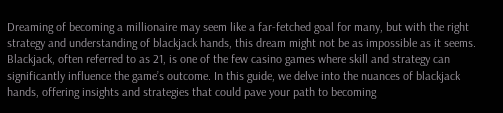Dreaming of becoming a millionaire may seem like a far-fetched goal for many, but with the right strategy and understanding of blackjack hands, this dream might not be as impossible as it seems. Blackjack, often referred to as 21, is one of the few casino games where skill and strategy can significantly influence the game’s outcome. In this guide, we delve into the nuances of blackjack hands, offering insights and strategies that could pave your path to becoming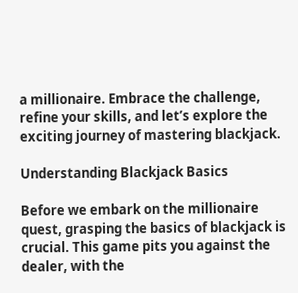a millionaire. Embrace the challenge, refine your skills, and let’s explore the exciting journey of mastering blackjack.

Understanding Blackjack Basics

Before we embark on the millionaire quest, grasping the basics of blackjack is crucial. This game pits you against the dealer, with the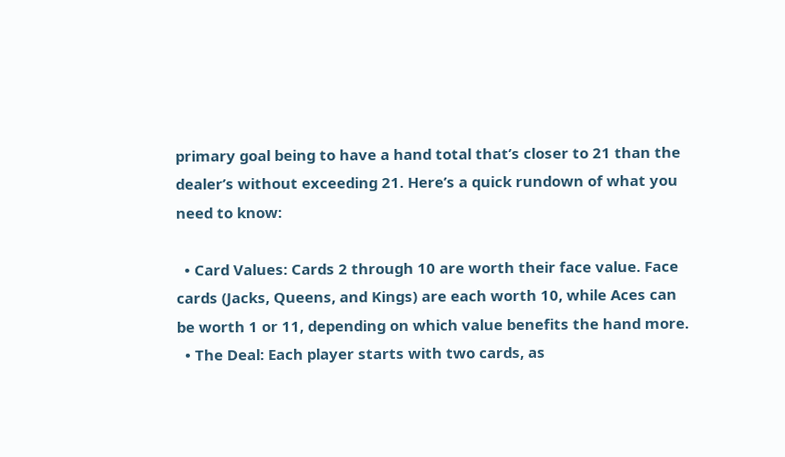primary goal being to have a hand total that’s closer to 21 than the dealer’s without exceeding 21. Here’s a quick rundown of what you need to know:

  • Card Values: Cards 2 through 10 are worth their face value. Face cards (Jacks, Queens, and Kings) are each worth 10, while Aces can be worth 1 or 11, depending on which value benefits the hand more.
  • The Deal: Each player starts with two cards, as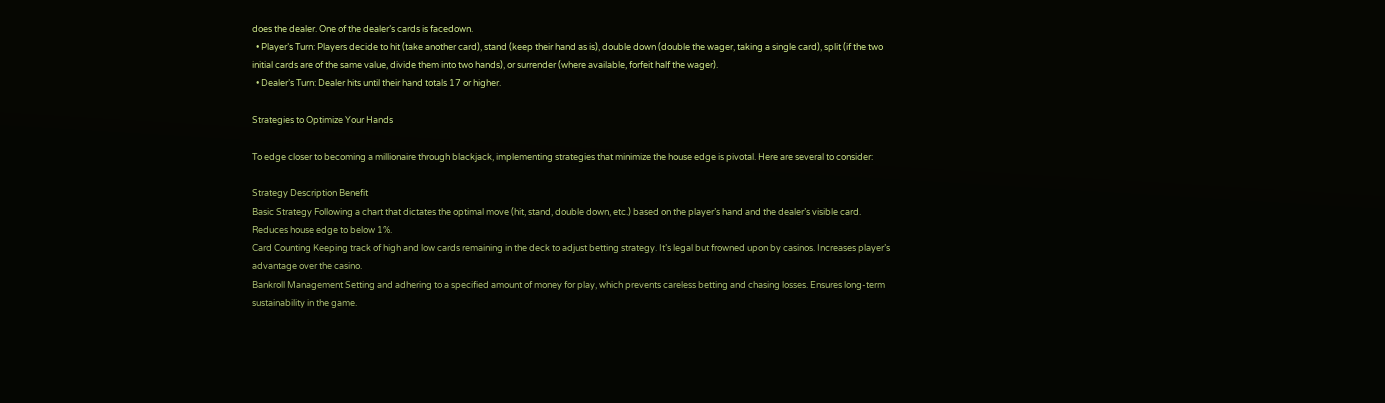does the dealer. One of the dealer’s cards is facedown.
  • Player’s Turn: Players decide to hit (take another card), stand (keep their hand as is), double down (double the wager, taking a single card), split (if the two initial cards are of the same value, divide them into two hands), or surrender (where available, forfeit half the wager).
  • Dealer’s Turn: Dealer hits until their hand totals 17 or higher.

Strategies to Optimize Your Hands

To edge closer to becoming a millionaire through blackjack, implementing strategies that minimize the house edge is pivotal. Here are several to consider:

Strategy Description Benefit
Basic Strategy Following a chart that dictates the optimal move (hit, stand, double down, etc.) based on the player’s hand and the dealer’s visible card. Reduces house edge to below 1%.
Card Counting Keeping track of high and low cards remaining in the deck to adjust betting strategy. It’s legal but frowned upon by casinos. Increases player’s advantage over the casino.
Bankroll Management Setting and adhering to a specified amount of money for play, which prevents careless betting and chasing losses. Ensures long-term sustainability in the game.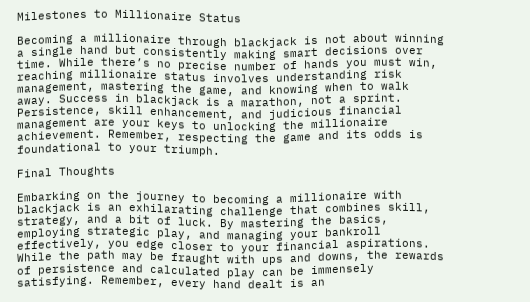Milestones to Millionaire Status

Becoming a millionaire through blackjack is not about winning a single hand but consistently making smart decisions over time. While there’s no precise number of hands you must win, reaching millionaire status involves understanding risk management, mastering the game, and knowing when to walk away. Success in blackjack is a marathon, not a sprint. Persistence, skill enhancement, and judicious financial management are your keys to unlocking the millionaire achievement. Remember, respecting the game and its odds is foundational to your triumph.

Final Thoughts

Embarking on the journey to becoming a millionaire with blackjack is an exhilarating challenge that combines skill, strategy, and a bit of luck. By mastering the basics, employing strategic play, and managing your bankroll effectively, you edge closer to your financial aspirations. While the path may be fraught with ups and downs, the rewards of persistence and calculated play can be immensely satisfying. Remember, every hand dealt is an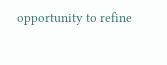opportunity to refine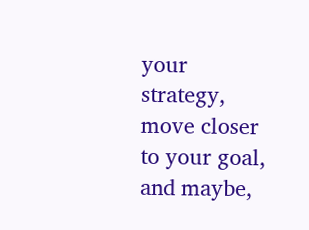your strategy, move closer to your goal, and maybe,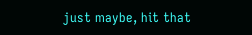just maybe, hit that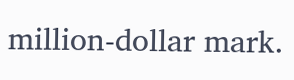million-dollar mark.